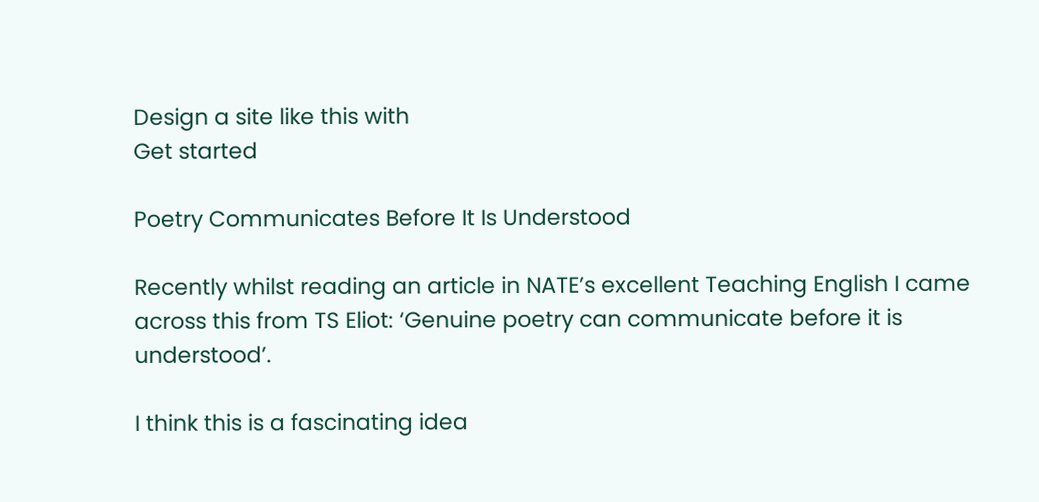Design a site like this with
Get started

Poetry Communicates Before It Is Understood

Recently whilst reading an article in NATE’s excellent Teaching English I came across this from TS Eliot: ‘Genuine poetry can communicate before it is understood’.

I think this is a fascinating idea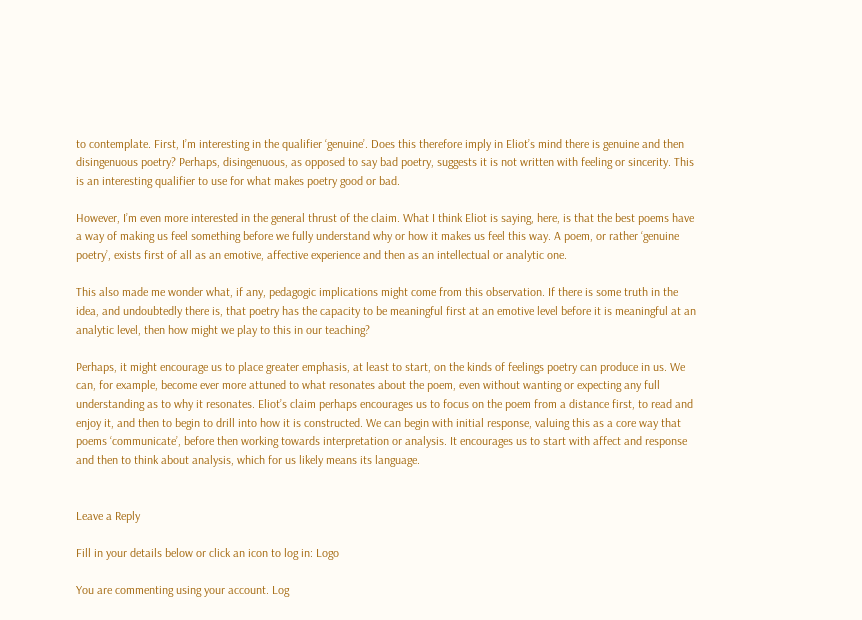to contemplate. First, I’m interesting in the qualifier ‘genuine’. Does this therefore imply in Eliot’s mind there is genuine and then disingenuous poetry? Perhaps, disingenuous, as opposed to say bad poetry, suggests it is not written with feeling or sincerity. This is an interesting qualifier to use for what makes poetry good or bad.

However, I’m even more interested in the general thrust of the claim. What I think Eliot is saying, here, is that the best poems have a way of making us feel something before we fully understand why or how it makes us feel this way. A poem, or rather ‘genuine poetry’, exists first of all as an emotive, affective experience and then as an intellectual or analytic one.

This also made me wonder what, if any, pedagogic implications might come from this observation. If there is some truth in the idea, and undoubtedly there is, that poetry has the capacity to be meaningful first at an emotive level before it is meaningful at an analytic level, then how might we play to this in our teaching?

Perhaps, it might encourage us to place greater emphasis, at least to start, on the kinds of feelings poetry can produce in us. We can, for example, become ever more attuned to what resonates about the poem, even without wanting or expecting any full understanding as to why it resonates. Eliot’s claim perhaps encourages us to focus on the poem from a distance first, to read and enjoy it, and then to begin to drill into how it is constructed. We can begin with initial response, valuing this as a core way that poems ‘communicate’, before then working towards interpretation or analysis. It encourages us to start with affect and response and then to think about analysis, which for us likely means its language.


Leave a Reply

Fill in your details below or click an icon to log in: Logo

You are commenting using your account. Log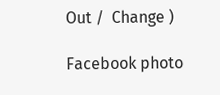Out /  Change )

Facebook photo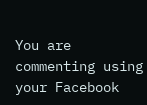You are commenting using your Facebook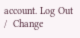account. Log Out /  Change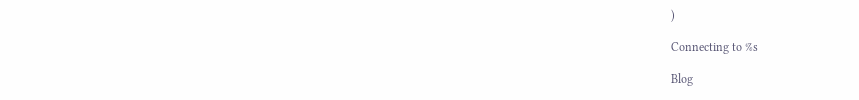)

Connecting to %s

Blog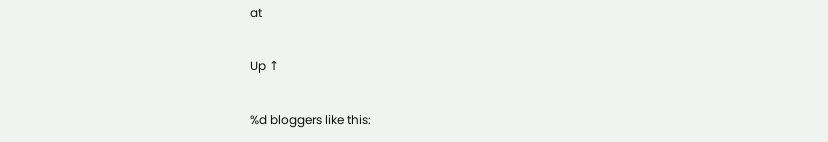at

Up ↑

%d bloggers like this: